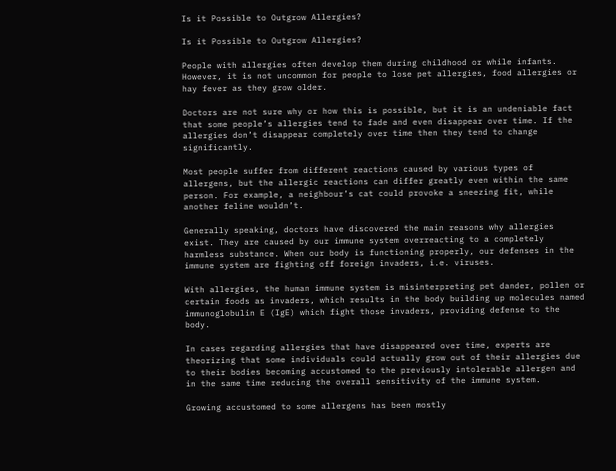Is it Possible to Outgrow Allergies?

Is it Possible to Outgrow Allergies?

People with allergies often develop them during childhood or while infants. However, it is not uncommon for people to lose pet allergies, food allergies or hay fever as they grow older.

Doctors are not sure why or how this is possible, but it is an undeniable fact that some people’s allergies tend to fade and even disappear over time. If the allergies don’t disappear completely over time then they tend to change significantly.

Most people suffer from different reactions caused by various types of allergens, but the allergic reactions can differ greatly even within the same person. For example, a neighbour’s cat could provoke a sneezing fit, while another feline wouldn’t.

Generally speaking, doctors have discovered the main reasons why allergies exist. They are caused by our immune system overreacting to a completely harmless substance. When our body is functioning properly, our defenses in the immune system are fighting off foreign invaders, i.e. viruses.

With allergies, the human immune system is misinterpreting pet dander, pollen or certain foods as invaders, which results in the body building up molecules named immunoglobulin E (IgE) which fight those invaders, providing defense to the body.

In cases regarding allergies that have disappeared over time, experts are theorizing that some individuals could actually grow out of their allergies due to their bodies becoming accustomed to the previously intolerable allergen and in the same time reducing the overall sensitivity of the immune system.

Growing accustomed to some allergens has been mostly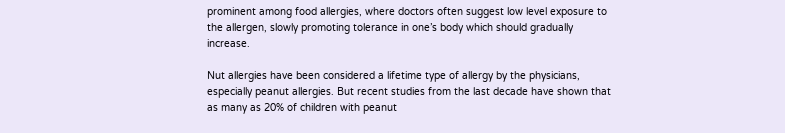prominent among food allergies, where doctors often suggest low level exposure to the allergen, slowly promoting tolerance in one’s body which should gradually increase.

Nut allergies have been considered a lifetime type of allergy by the physicians, especially peanut allergies. But recent studies from the last decade have shown that as many as 20% of children with peanut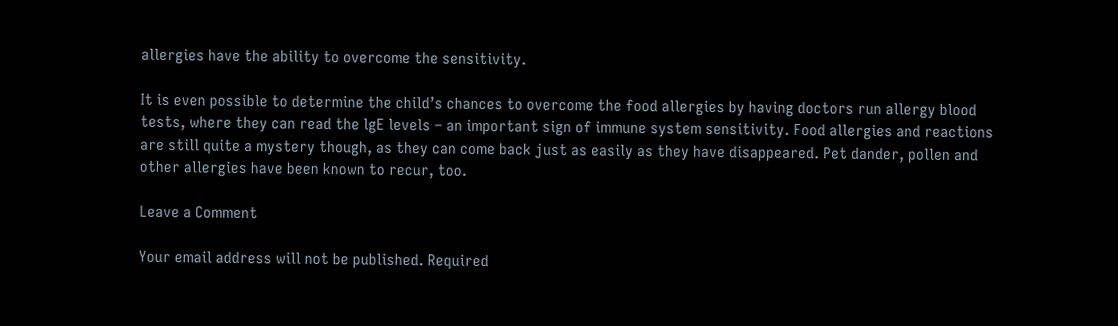allergies have the ability to overcome the sensitivity.

It is even possible to determine the child’s chances to overcome the food allergies by having doctors run allergy blood tests, where they can read the lgE levels – an important sign of immune system sensitivity. Food allergies and reactions are still quite a mystery though, as they can come back just as easily as they have disappeared. Pet dander, pollen and other allergies have been known to recur, too.

Leave a Comment

Your email address will not be published. Required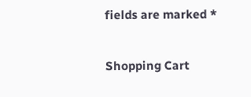fields are marked *

Shopping Cart